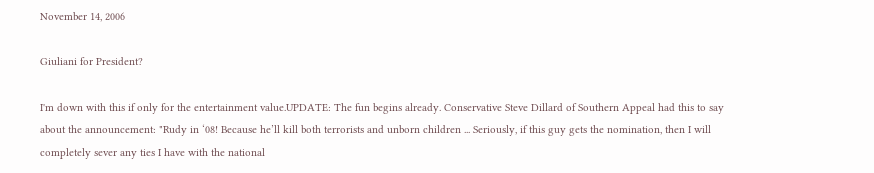November 14, 2006

Giuliani for President?

I'm down with this if only for the entertainment value.UPDATE: The fun begins already. Conservative Steve Dillard of Southern Appeal had this to say about the announcement: "Rudy in ‘08! Because he’ll kill both terrorists and unborn children ... Seriously, if this guy gets the nomination, then I will completely sever any ties I have with the national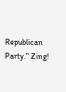Republican Party." Zing!